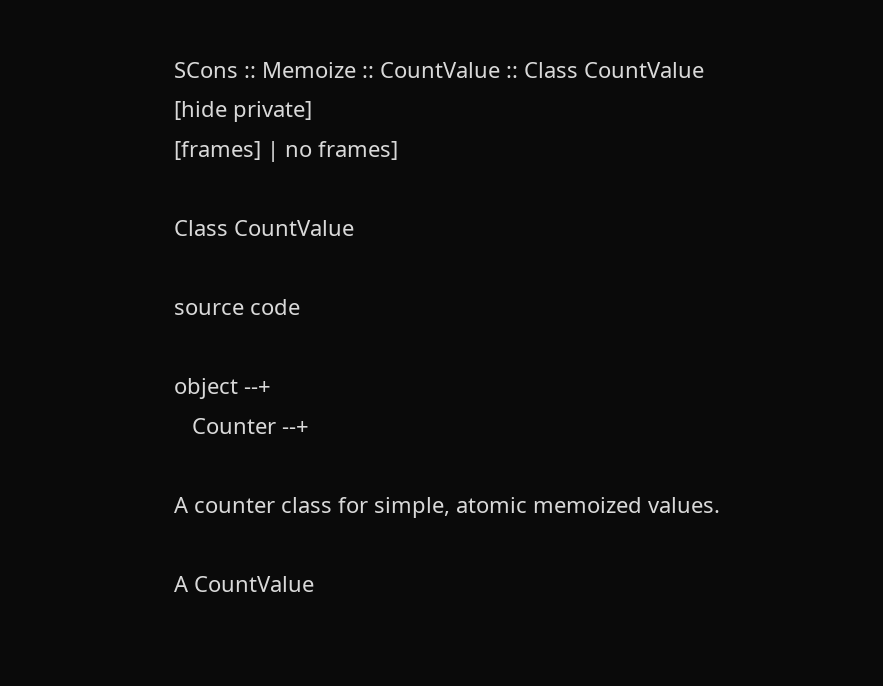SCons :: Memoize :: CountValue :: Class CountValue
[hide private]
[frames] | no frames]

Class CountValue

source code

object --+
   Counter --+

A counter class for simple, atomic memoized values.

A CountValue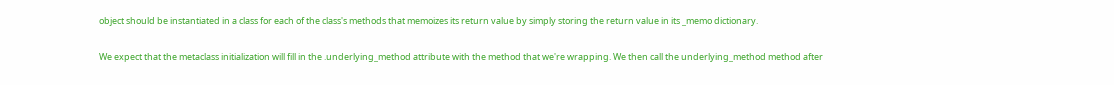object should be instantiated in a class for each of the class's methods that memoizes its return value by simply storing the return value in its _memo dictionary.

We expect that the metaclass initialization will fill in the .underlying_method attribute with the method that we're wrapping. We then call the underlying_method method after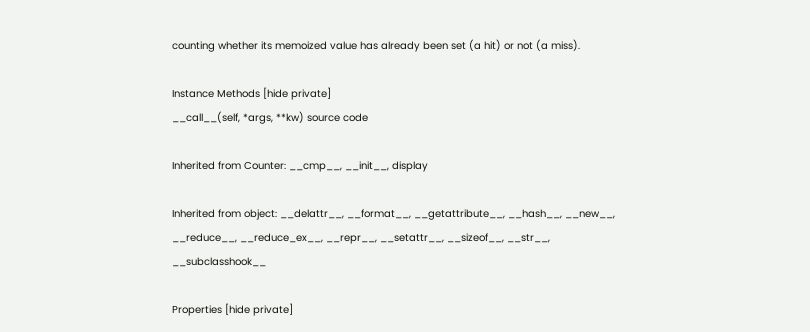counting whether its memoized value has already been set (a hit) or not (a miss).

Instance Methods [hide private]
__call__(self, *args, **kw) source code

Inherited from Counter: __cmp__, __init__, display

Inherited from object: __delattr__, __format__, __getattribute__, __hash__, __new__, __reduce__, __reduce_ex__, __repr__, __setattr__, __sizeof__, __str__, __subclasshook__

Properties [hide private]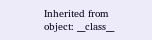Inherited from object: __class__